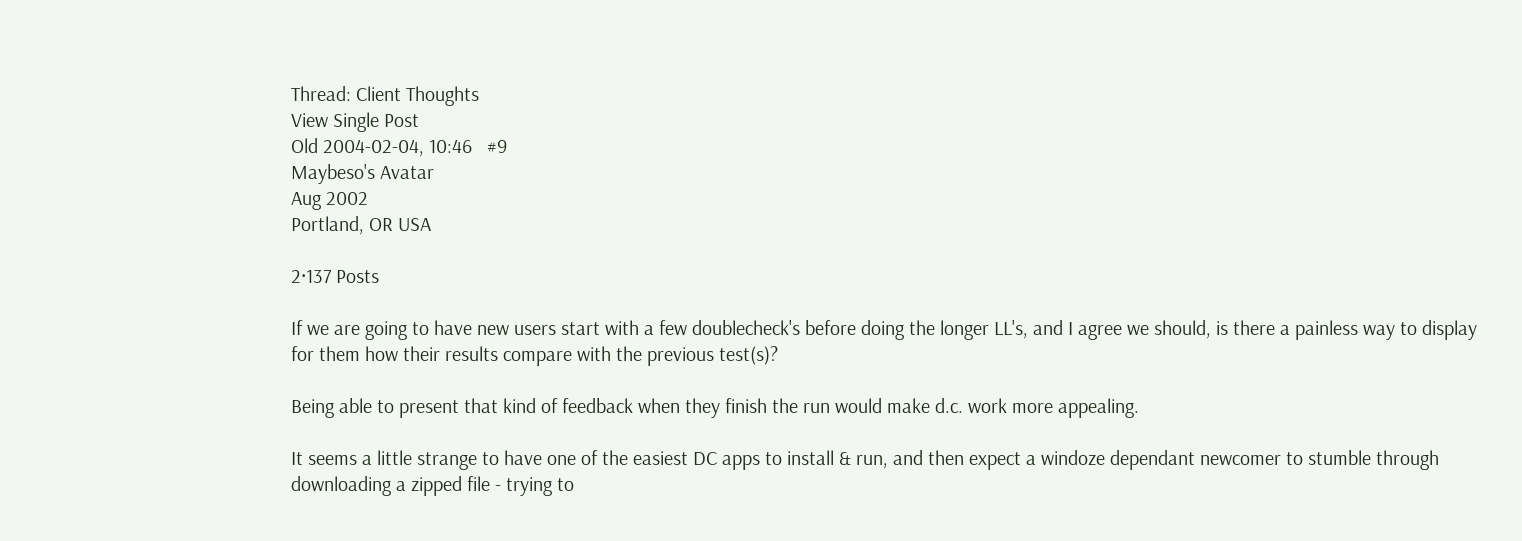Thread: Client Thoughts
View Single Post
Old 2004-02-04, 10:46   #9
Maybeso's Avatar
Aug 2002
Portland, OR USA

2·137 Posts

If we are going to have new users start with a few doublecheck's before doing the longer LL's, and I agree we should, is there a painless way to display for them how their results compare with the previous test(s)?

Being able to present that kind of feedback when they finish the run would make d.c. work more appealing.

It seems a little strange to have one of the easiest DC apps to install & run, and then expect a windoze dependant newcomer to stumble through downloading a zipped file - trying to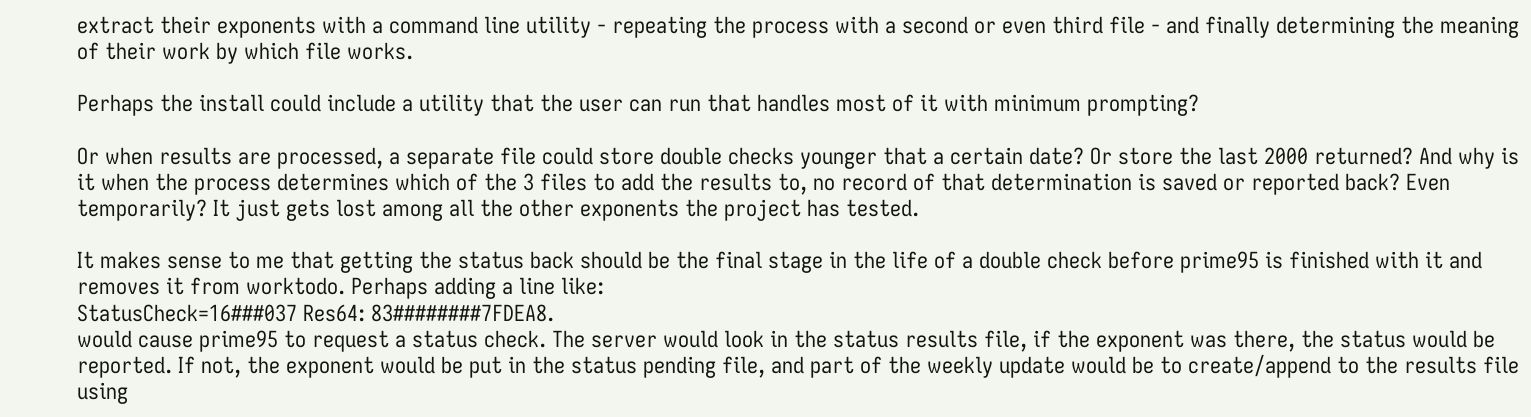extract their exponents with a command line utility - repeating the process with a second or even third file - and finally determining the meaning of their work by which file works.

Perhaps the install could include a utility that the user can run that handles most of it with minimum prompting?

Or when results are processed, a separate file could store double checks younger that a certain date? Or store the last 2000 returned? And why is it when the process determines which of the 3 files to add the results to, no record of that determination is saved or reported back? Even temporarily? It just gets lost among all the other exponents the project has tested.

It makes sense to me that getting the status back should be the final stage in the life of a double check before prime95 is finished with it and removes it from worktodo. Perhaps adding a line like:
StatusCheck=16###037 Res64: 83########7FDEA8.
would cause prime95 to request a status check. The server would look in the status results file, if the exponent was there, the status would be reported. If not, the exponent would be put in the status pending file, and part of the weekly update would be to create/append to the results file using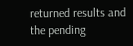returned results and the pending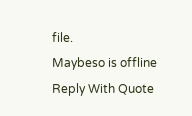file.
Maybeso is offline   Reply With Quote